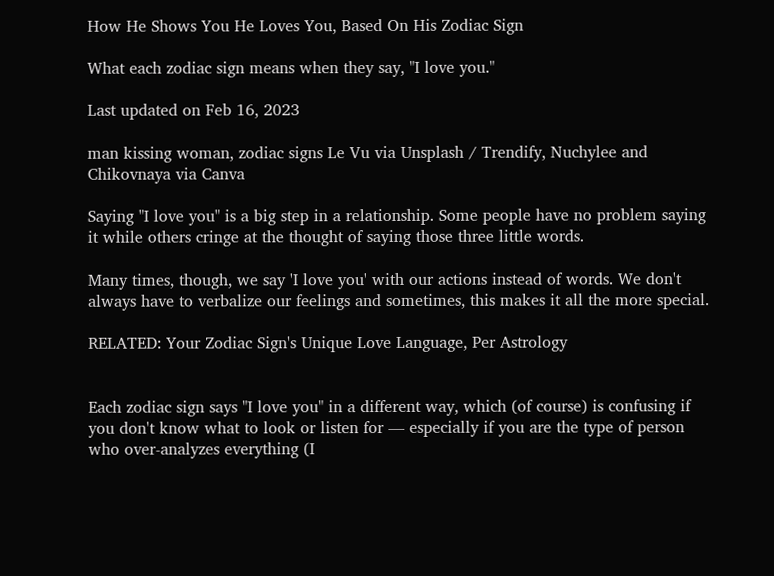How He Shows You He Loves You, Based On His Zodiac Sign

What each zodiac sign means when they say, "I love you."

Last updated on Feb 16, 2023

man kissing woman, zodiac signs Le Vu via Unsplash / Trendify, Nuchylee and Chikovnaya via Canva

Saying "I love you" is a big step in a relationship. Some people have no problem saying it while others cringe at the thought of saying those three little words.

Many times, though, we say 'I love you' with our actions instead of words. We don't always have to verbalize our feelings and sometimes, this makes it all the more special.

RELATED: Your Zodiac Sign's Unique Love Language, Per Astrology


Each zodiac sign says "I love you" in a different way, which (of course) is confusing if you don't know what to look or listen for — especially if you are the type of person who over-analyzes everything (I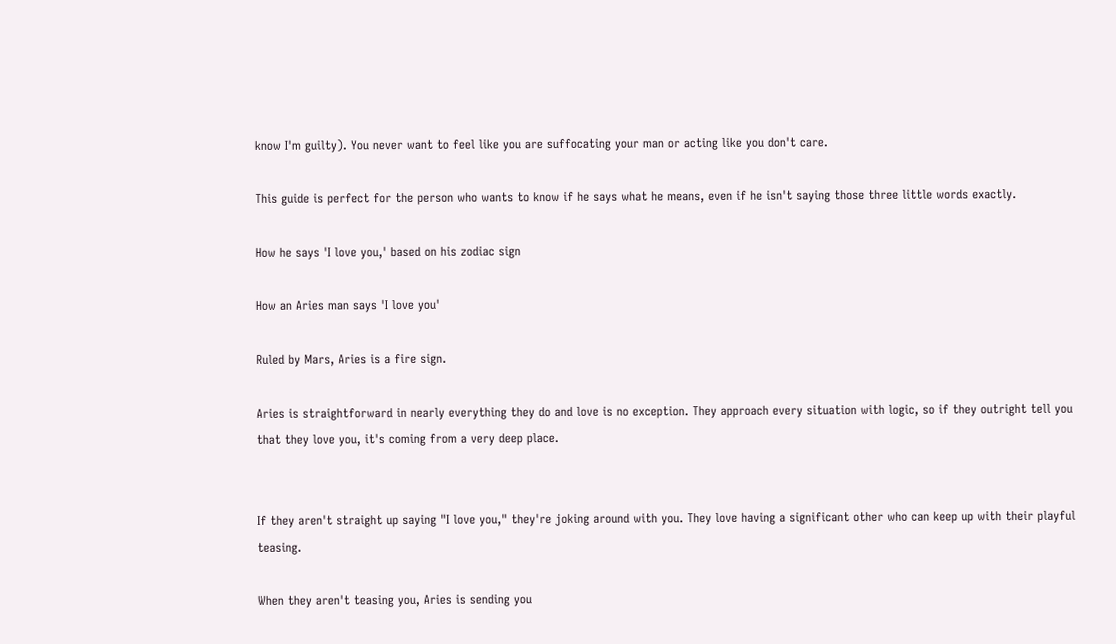know I'm guilty). You never want to feel like you are suffocating your man or acting like you don't care.

This guide is perfect for the person who wants to know if he says what he means, even if he isn't saying those three little words exactly.

How he says 'I love you,' based on his zodiac sign

How an Aries man says 'I love you'

Ruled by Mars, Aries is a fire sign.

Aries is straightforward in nearly everything they do and love is no exception. They approach every situation with logic, so if they outright tell you that they love you, it's coming from a very deep place.


If they aren't straight up saying "I love you," they're joking around with you. They love having a significant other who can keep up with their playful teasing.

When they aren't teasing you, Aries is sending you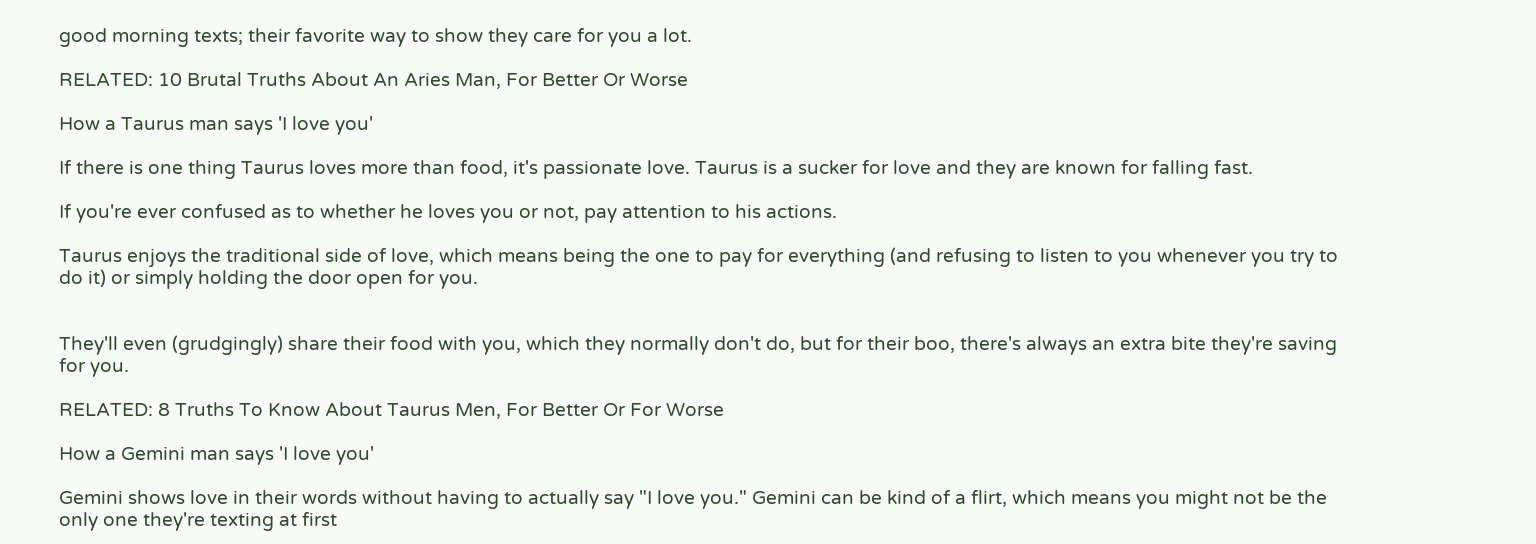good morning texts; their favorite way to show they care for you a lot.

RELATED: 10 Brutal Truths About An Aries Man, For Better Or Worse

How a Taurus man says 'I love you'

If there is one thing Taurus loves more than food, it's passionate love. Taurus is a sucker for love and they are known for falling fast.

If you're ever confused as to whether he loves you or not, pay attention to his actions.

Taurus enjoys the traditional side of love, which means being the one to pay for everything (and refusing to listen to you whenever you try to do it) or simply holding the door open for you.


They'll even (grudgingly) share their food with you, which they normally don't do, but for their boo, there's always an extra bite they're saving for you.

RELATED: 8 Truths To Know About Taurus Men, For Better Or For Worse

How a Gemini man says 'I love you'

Gemini shows love in their words without having to actually say "I love you." Gemini can be kind of a flirt, which means you might not be the only one they're texting at first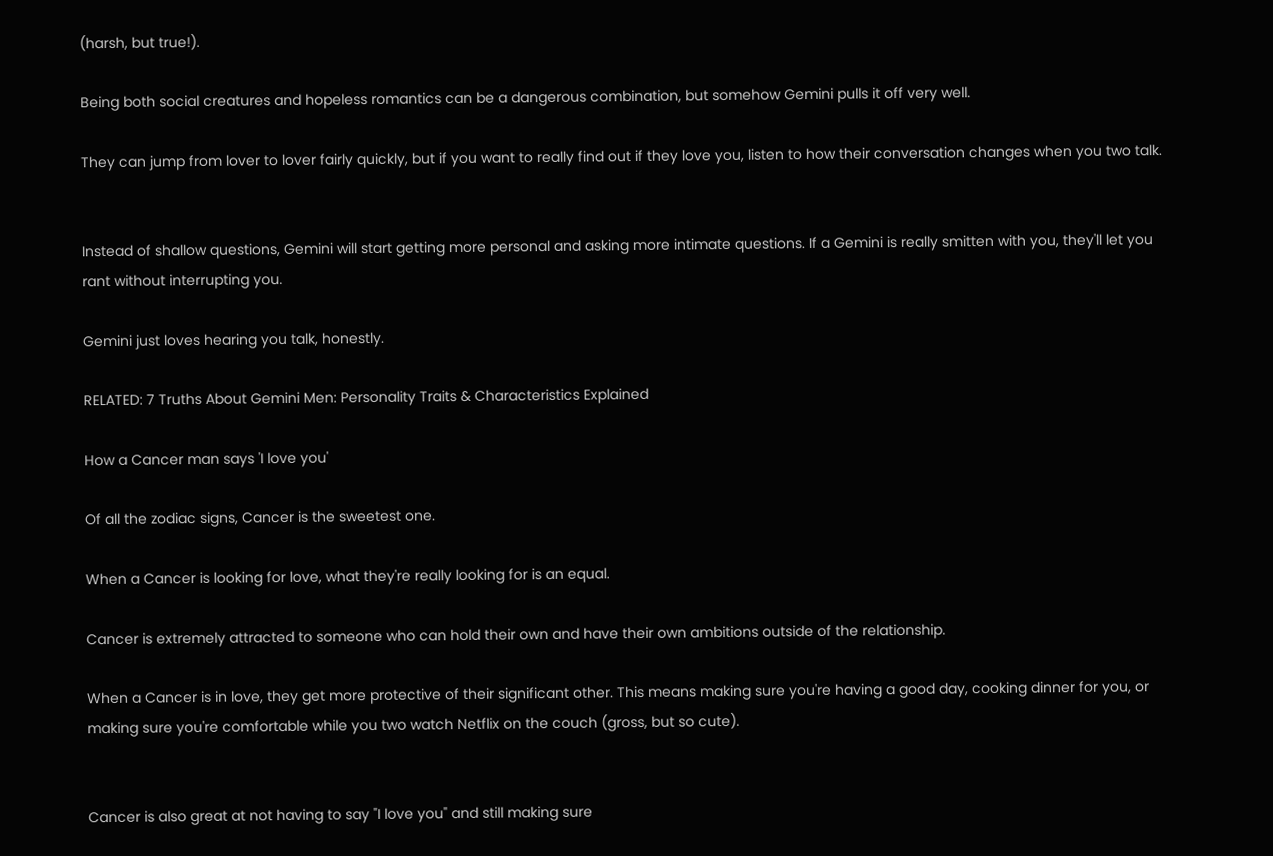(harsh, but true!).

Being both social creatures and hopeless romantics can be a dangerous combination, but somehow Gemini pulls it off very well.

They can jump from lover to lover fairly quickly, but if you want to really find out if they love you, listen to how their conversation changes when you two talk.


Instead of shallow questions, Gemini will start getting more personal and asking more intimate questions. If a Gemini is really smitten with you, they'll let you rant without interrupting you.

Gemini just loves hearing you talk, honestly.

RELATED: 7 Truths About Gemini Men: Personality Traits & Characteristics Explained

How a Cancer man says 'I love you'

Of all the zodiac signs, Cancer is the sweetest one.

When a Cancer is looking for love, what they're really looking for is an equal.

Cancer is extremely attracted to someone who can hold their own and have their own ambitions outside of the relationship.

When a Cancer is in love, they get more protective of their significant other. This means making sure you're having a good day, cooking dinner for you, or making sure you're comfortable while you two watch Netflix on the couch (gross, but so cute).


Cancer is also great at not having to say "I love you" and still making sure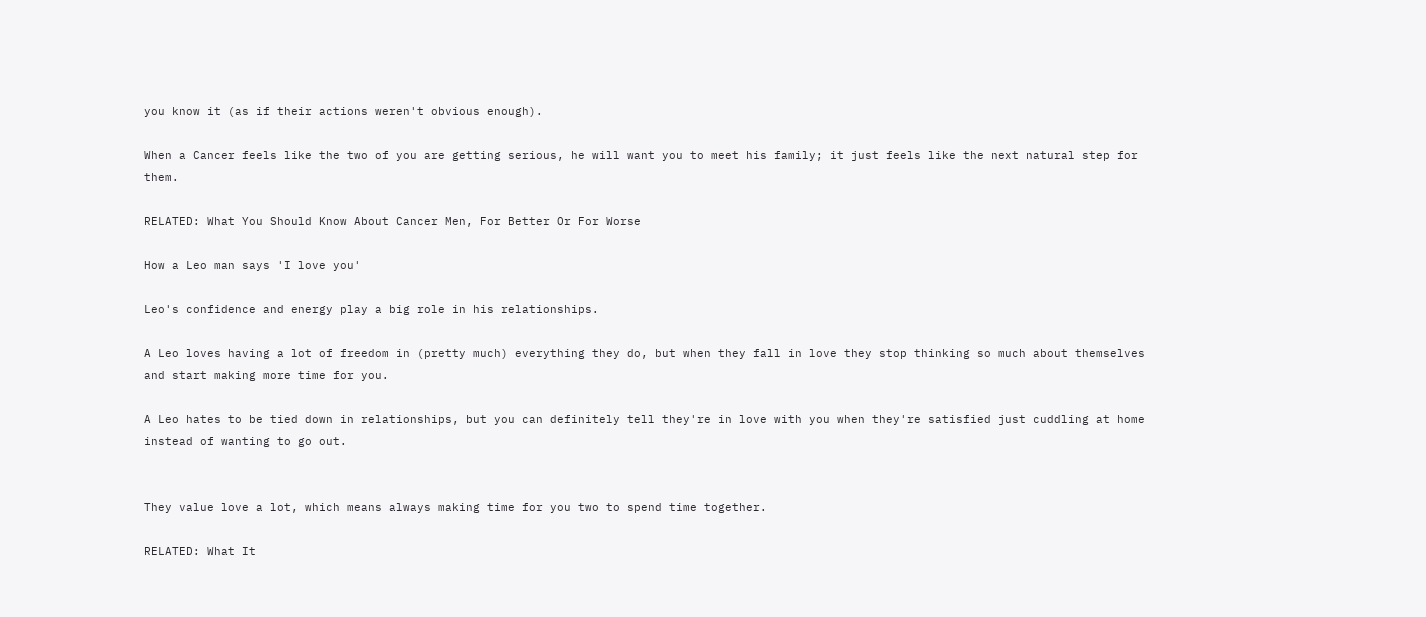you know it (as if their actions weren't obvious enough).

When a Cancer feels like the two of you are getting serious, he will want you to meet his family; it just feels like the next natural step for them.

RELATED: What You Should Know About Cancer Men, For Better Or For Worse

How a Leo man says 'I love you'

Leo's confidence and energy play a big role in his relationships.

A Leo loves having a lot of freedom in (pretty much) everything they do, but when they fall in love they stop thinking so much about themselves and start making more time for you.

A Leo hates to be tied down in relationships, but you can definitely tell they're in love with you when they're satisfied just cuddling at home instead of wanting to go out.


They value love a lot, which means always making time for you two to spend time together.

RELATED: What It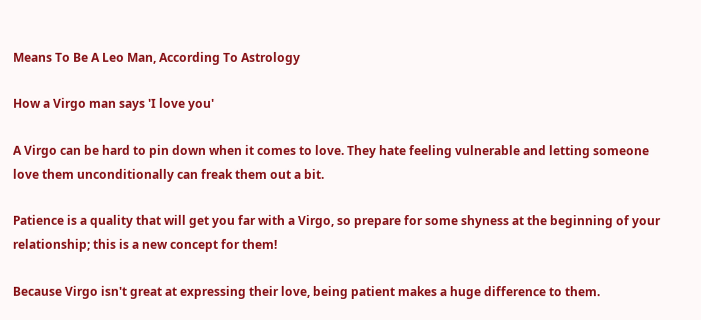Means To Be A Leo Man, According To Astrology

How a Virgo man says 'I love you'

A Virgo can be hard to pin down when it comes to love. They hate feeling vulnerable and letting someone love them unconditionally can freak them out a bit.

Patience is a quality that will get you far with a Virgo, so prepare for some shyness at the beginning of your relationship; this is a new concept for them!

Because Virgo isn't great at expressing their love, being patient makes a huge difference to them.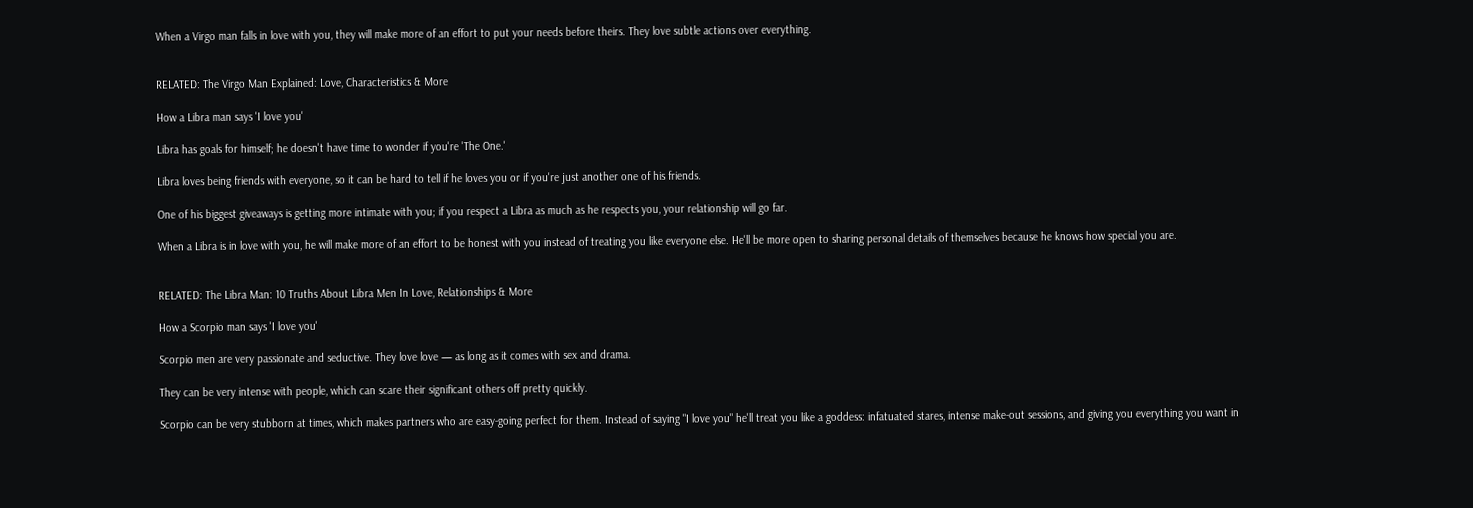When a Virgo man falls in love with you, they will make more of an effort to put your needs before theirs. They love subtle actions over everything.


RELATED: The Virgo Man Explained: Love, Characteristics & More

How a Libra man says 'I love you'

Libra has goals for himself; he doesn't have time to wonder if you're 'The One.'

Libra loves being friends with everyone, so it can be hard to tell if he loves you or if you're just another one of his friends.

One of his biggest giveaways is getting more intimate with you; if you respect a Libra as much as he respects you, your relationship will go far.

When a Libra is in love with you, he will make more of an effort to be honest with you instead of treating you like everyone else. He'll be more open to sharing personal details of themselves because he knows how special you are.


RELATED: The Libra Man: 10 Truths About Libra Men In Love, Relationships & More

How a Scorpio man says 'I love you'

Scorpio men are very passionate and seductive. They love love — as long as it comes with sex and drama.

They can be very intense with people, which can scare their significant others off pretty quickly.

Scorpio can be very stubborn at times, which makes partners who are easy-going perfect for them. Instead of saying "I love you" he'll treat you like a goddess: infatuated stares, intense make-out sessions, and giving you everything you want in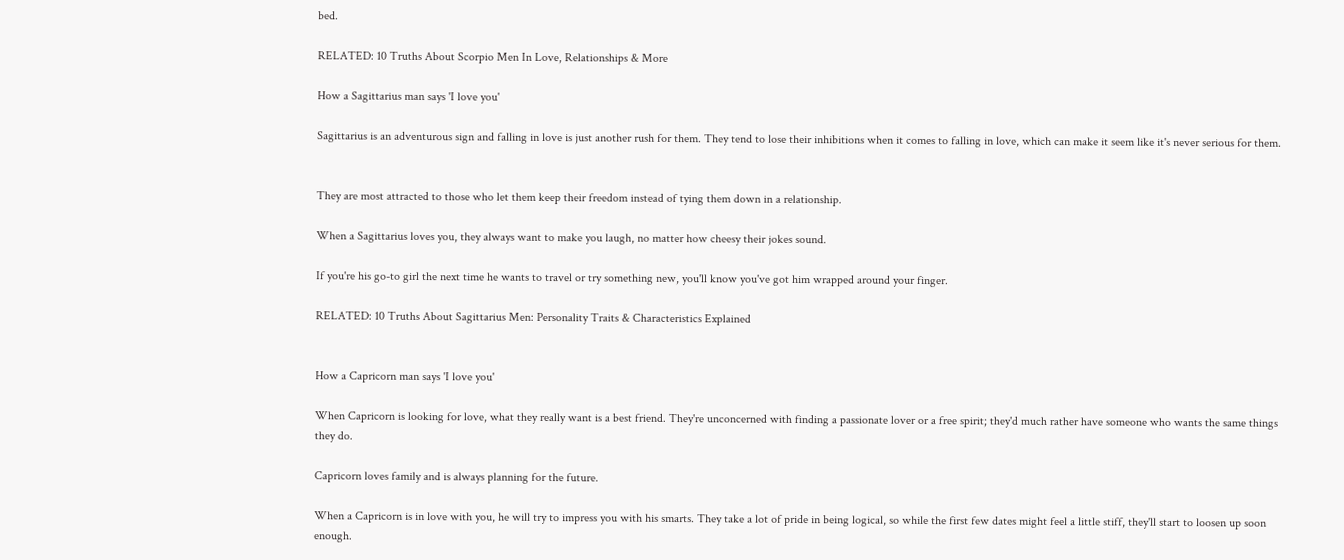bed.

RELATED: 10 Truths About Scorpio Men In Love, Relationships & More

How a Sagittarius man says 'I love you'

Sagittarius is an adventurous sign and falling in love is just another rush for them. They tend to lose their inhibitions when it comes to falling in love, which can make it seem like it's never serious for them.


They are most attracted to those who let them keep their freedom instead of tying them down in a relationship.

When a Sagittarius loves you, they always want to make you laugh, no matter how cheesy their jokes sound.

If you're his go-to girl the next time he wants to travel or try something new, you'll know you've got him wrapped around your finger.

RELATED: 10 Truths About Sagittarius Men: Personality Traits & Characteristics Explained


How a Capricorn man says 'I love you'

When Capricorn is looking for love, what they really want is a best friend. They're unconcerned with finding a passionate lover or a free spirit; they'd much rather have someone who wants the same things they do.

Capricorn loves family and is always planning for the future.

When a Capricorn is in love with you, he will try to impress you with his smarts. They take a lot of pride in being logical, so while the first few dates might feel a little stiff, they'll start to loosen up soon enough.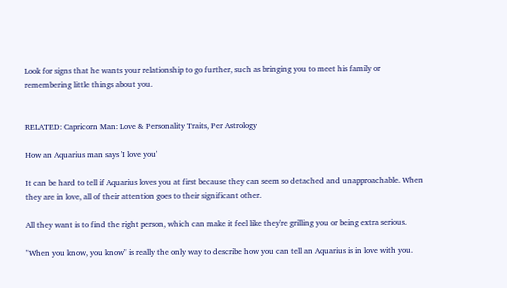Look for signs that he wants your relationship to go further, such as bringing you to meet his family or remembering little things about you.


RELATED: Capricorn Man: Love & Personality Traits, Per Astrology

How an Aquarius man says 'I love you'

It can be hard to tell if Aquarius loves you at first because they can seem so detached and unapproachable. When they are in love, all of their attention goes to their significant other.

All they want is to find the right person, which can make it feel like they're grilling you or being extra serious.

"When you know, you know" is really the only way to describe how you can tell an Aquarius is in love with you.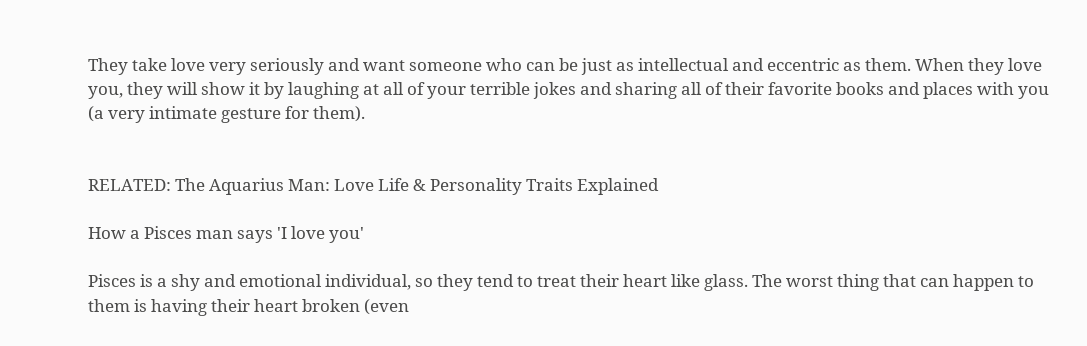They take love very seriously and want someone who can be just as intellectual and eccentric as them. When they love you, they will show it by laughing at all of your terrible jokes and sharing all of their favorite books and places with you (a very intimate gesture for them).


RELATED: The Aquarius Man: Love Life & Personality Traits Explained

How a Pisces man says 'I love you'

Pisces is a shy and emotional individual, so they tend to treat their heart like glass. The worst thing that can happen to them is having their heart broken (even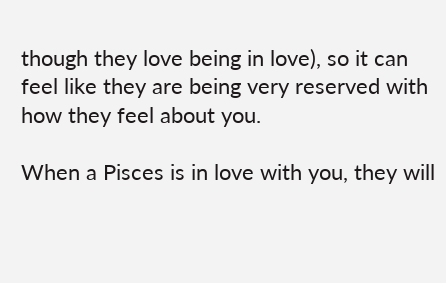though they love being in love), so it can feel like they are being very reserved with how they feel about you.

When a Pisces is in love with you, they will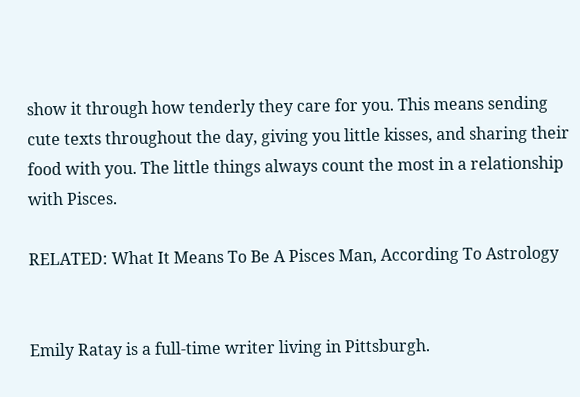show it through how tenderly they care for you. This means sending cute texts throughout the day, giving you little kisses, and sharing their food with you. The little things always count the most in a relationship with Pisces.

RELATED: What It Means To Be A Pisces Man, According To Astrology


Emily Ratay is a full-time writer living in Pittsburgh.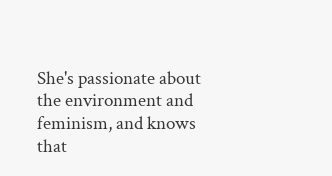She's passionate about the environment and feminism, and knows that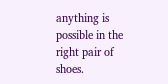anything is possible in the right pair of shoes.